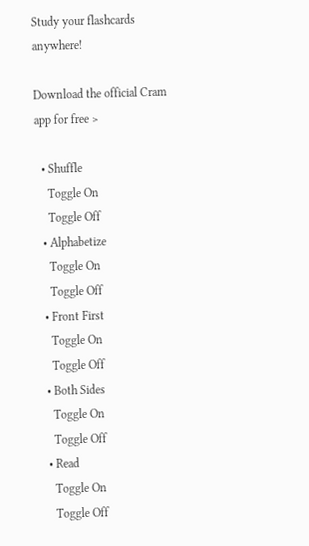Study your flashcards anywhere!

Download the official Cram app for free >

  • Shuffle
    Toggle On
    Toggle Off
  • Alphabetize
    Toggle On
    Toggle Off
  • Front First
    Toggle On
    Toggle Off
  • Both Sides
    Toggle On
    Toggle Off
  • Read
    Toggle On
    Toggle Off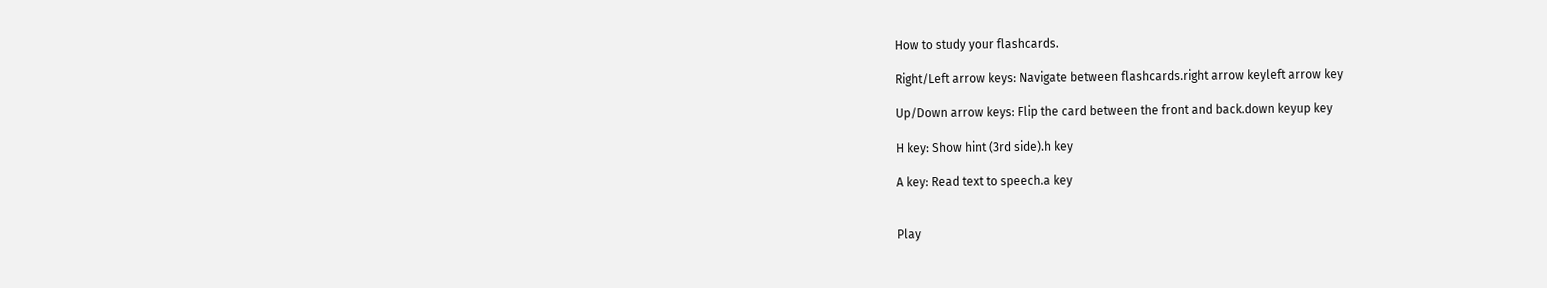How to study your flashcards.

Right/Left arrow keys: Navigate between flashcards.right arrow keyleft arrow key

Up/Down arrow keys: Flip the card between the front and back.down keyup key

H key: Show hint (3rd side).h key

A key: Read text to speech.a key


Play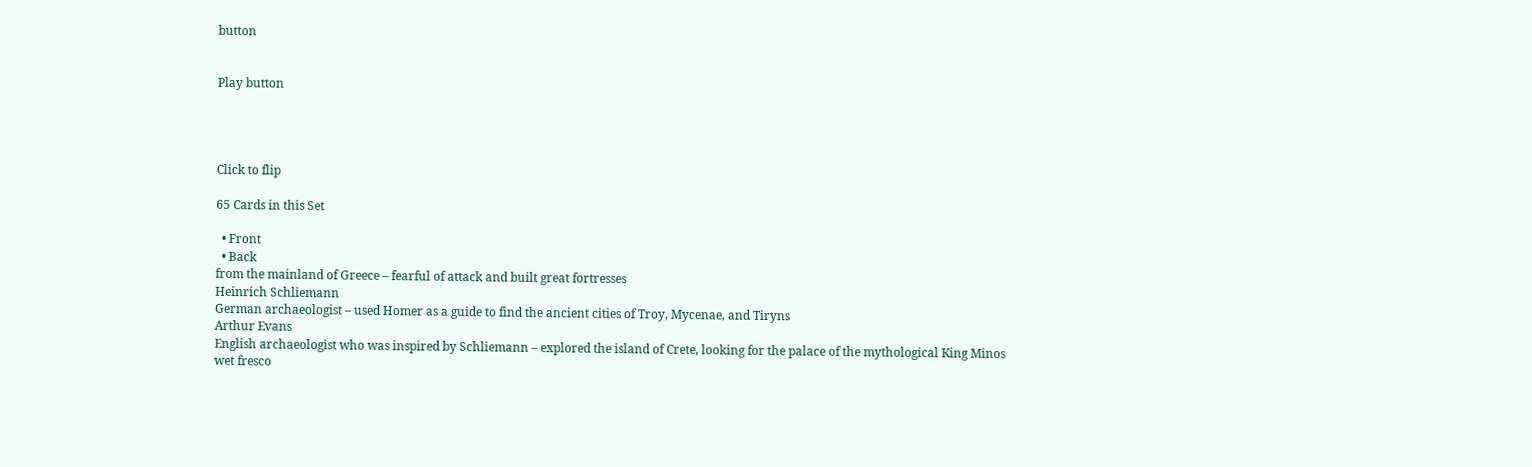button


Play button




Click to flip

65 Cards in this Set

  • Front
  • Back
from the mainland of Greece – fearful of attack and built great fortresses
Heinrich Schliemann
German archaeologist – used Homer as a guide to find the ancient cities of Troy, Mycenae, and Tiryns
Arthur Evans
English archaeologist who was inspired by Schliemann – explored the island of Crete, looking for the palace of the mythological King Minos
wet fresco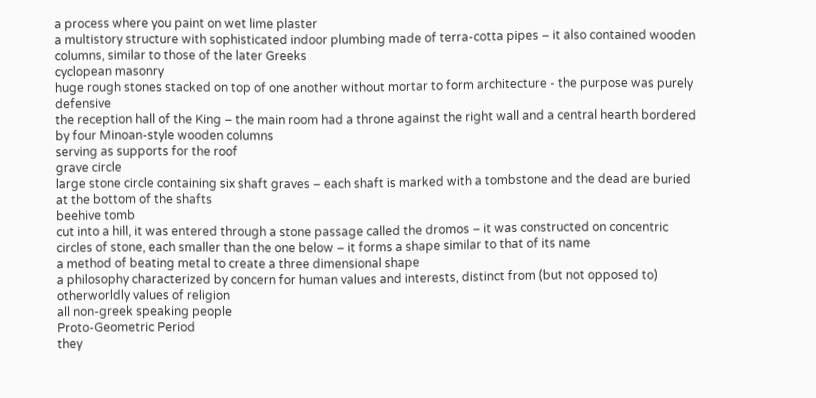a process where you paint on wet lime plaster
a multistory structure with sophisticated indoor plumbing made of terra-cotta pipes – it also contained wooden columns, similar to those of the later Greeks
cyclopean masonry
huge rough stones stacked on top of one another without mortar to form architecture - the purpose was purely defensive
the reception hall of the King – the main room had a throne against the right wall and a central hearth bordered by four Minoan-style wooden columns
serving as supports for the roof
grave circle
large stone circle containing six shaft graves – each shaft is marked with a tombstone and the dead are buried at the bottom of the shafts
beehive tomb
cut into a hill, it was entered through a stone passage called the dromos – it was constructed on concentric circles of stone, each smaller than the one below – it forms a shape similar to that of its name
a method of beating metal to create a three dimensional shape
a philosophy characterized by concern for human values and interests, distinct from (but not opposed to) otherworldly values of religion
all non-greek speaking people
Proto-Geometric Period
they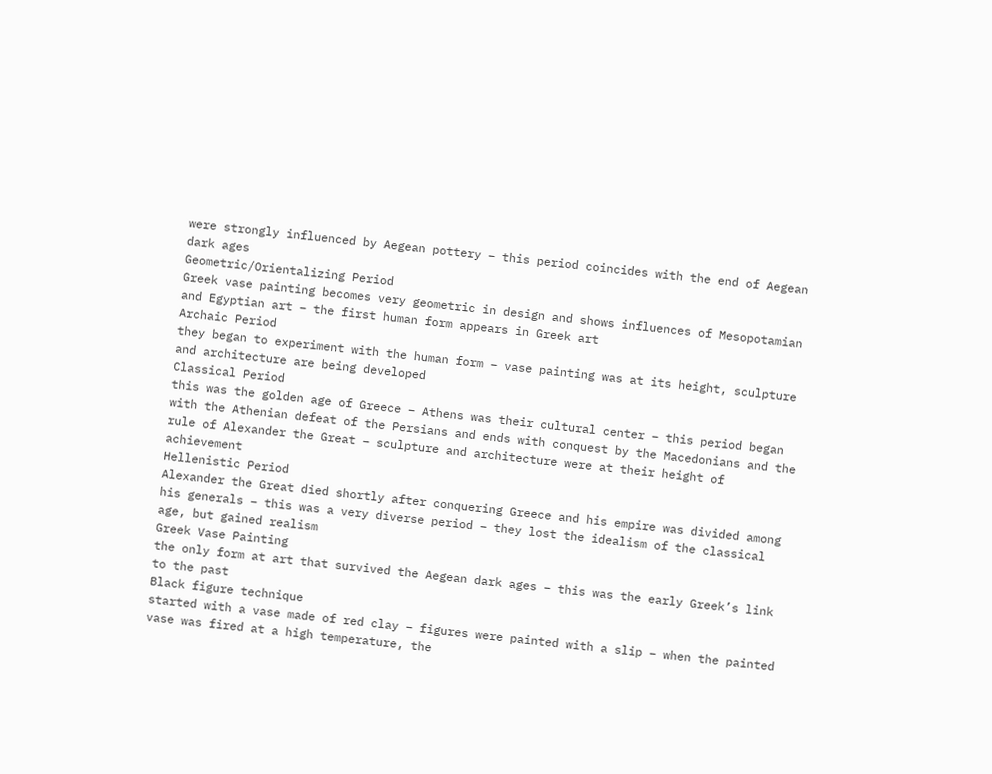were strongly influenced by Aegean pottery – this period coincides with the end of Aegean dark ages
Geometric/Orientalizing Period
Greek vase painting becomes very geometric in design and shows influences of Mesopotamian and Egyptian art – the first human form appears in Greek art
Archaic Period
they began to experiment with the human form – vase painting was at its height, sculpture and architecture are being developed
Classical Period
this was the golden age of Greece – Athens was their cultural center – this period began with the Athenian defeat of the Persians and ends with conquest by the Macedonians and the rule of Alexander the Great – sculpture and architecture were at their height of achievement
Hellenistic Period
Alexander the Great died shortly after conquering Greece and his empire was divided among his generals – this was a very diverse period – they lost the idealism of the classical age, but gained realism
Greek Vase Painting
the only form at art that survived the Aegean dark ages – this was the early Greek’s link to the past
Black figure technique
started with a vase made of red clay – figures were painted with a slip – when the painted vase was fired at a high temperature, the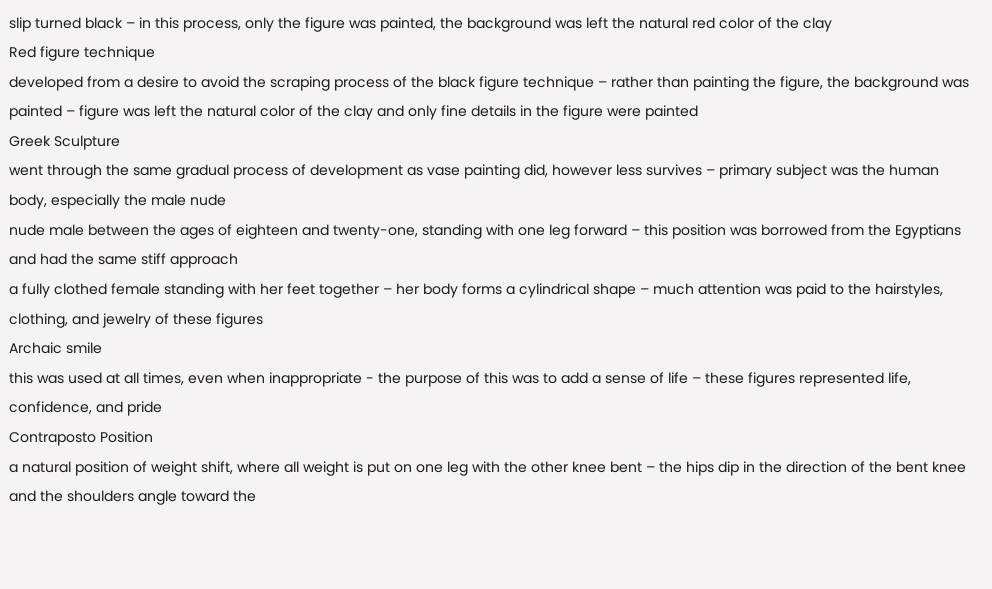slip turned black – in this process, only the figure was painted, the background was left the natural red color of the clay
Red figure technique
developed from a desire to avoid the scraping process of the black figure technique – rather than painting the figure, the background was painted – figure was left the natural color of the clay and only fine details in the figure were painted
Greek Sculpture
went through the same gradual process of development as vase painting did, however less survives – primary subject was the human body, especially the male nude
nude male between the ages of eighteen and twenty-one, standing with one leg forward – this position was borrowed from the Egyptians and had the same stiff approach
a fully clothed female standing with her feet together – her body forms a cylindrical shape – much attention was paid to the hairstyles, clothing, and jewelry of these figures
Archaic smile
this was used at all times, even when inappropriate - the purpose of this was to add a sense of life – these figures represented life, confidence, and pride
Contraposto Position
a natural position of weight shift, where all weight is put on one leg with the other knee bent – the hips dip in the direction of the bent knee and the shoulders angle toward the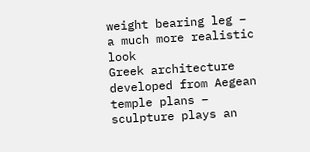weight bearing leg – a much more realistic look
Greek architecture
developed from Aegean temple plans – sculpture plays an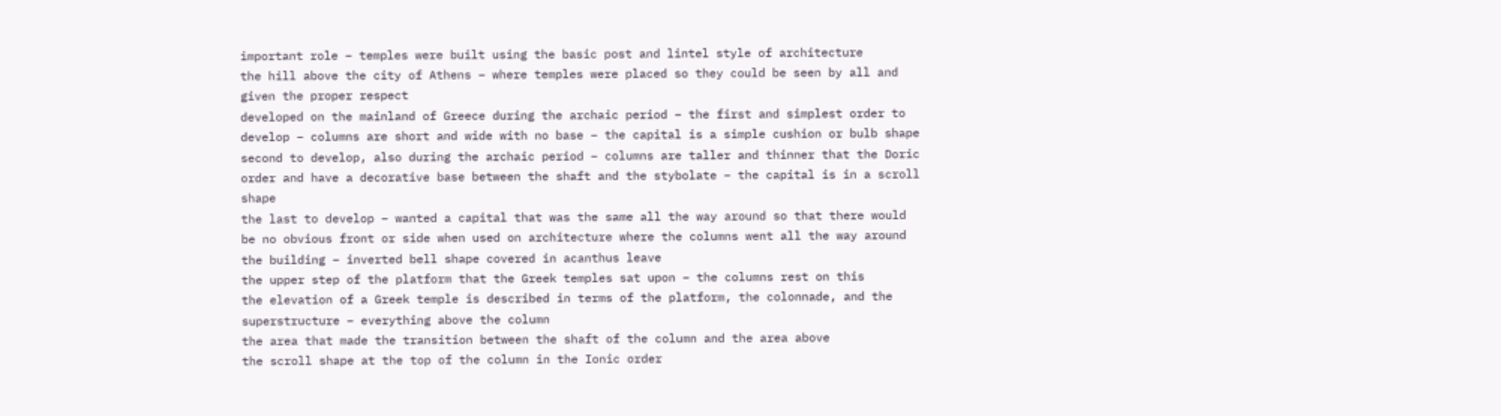important role – temples were built using the basic post and lintel style of architecture
the hill above the city of Athens – where temples were placed so they could be seen by all and given the proper respect
developed on the mainland of Greece during the archaic period – the first and simplest order to develop – columns are short and wide with no base – the capital is a simple cushion or bulb shape
second to develop, also during the archaic period – columns are taller and thinner that the Doric order and have a decorative base between the shaft and the stybolate – the capital is in a scroll shape
the last to develop – wanted a capital that was the same all the way around so that there would be no obvious front or side when used on architecture where the columns went all the way around the building – inverted bell shape covered in acanthus leave
the upper step of the platform that the Greek temples sat upon – the columns rest on this
the elevation of a Greek temple is described in terms of the platform, the colonnade, and the superstructure – everything above the column
the area that made the transition between the shaft of the column and the area above
the scroll shape at the top of the column in the Ionic order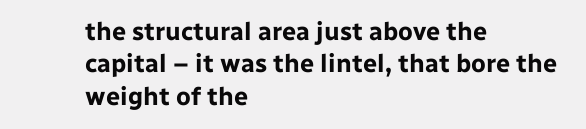the structural area just above the capital – it was the lintel, that bore the weight of the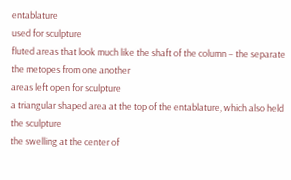entablature
used for sculpture
fluted areas that look much like the shaft of the column – the separate the metopes from one another
areas left open for sculpture
a triangular shaped area at the top of the entablature, which also held the sculpture
the swelling at the center of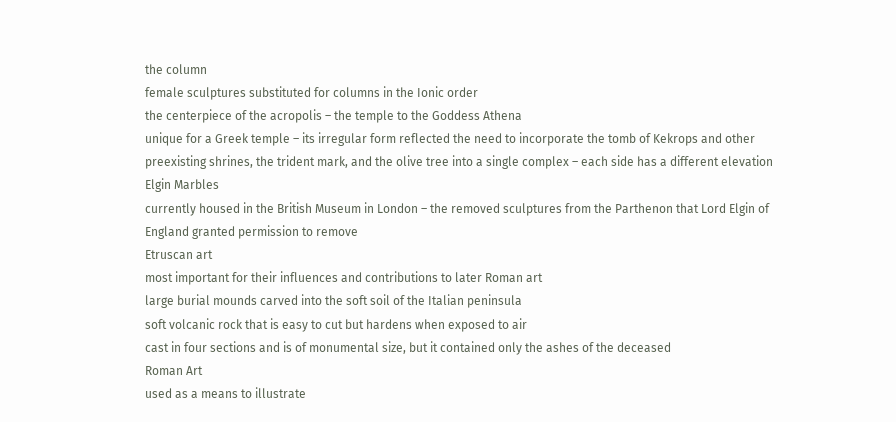the column
female sculptures substituted for columns in the Ionic order
the centerpiece of the acropolis – the temple to the Goddess Athena
unique for a Greek temple – its irregular form reflected the need to incorporate the tomb of Kekrops and other
preexisting shrines, the trident mark, and the olive tree into a single complex – each side has a different elevation
Elgin Marbles
currently housed in the British Museum in London – the removed sculptures from the Parthenon that Lord Elgin of England granted permission to remove
Etruscan art
most important for their influences and contributions to later Roman art
large burial mounds carved into the soft soil of the Italian peninsula
soft volcanic rock that is easy to cut but hardens when exposed to air
cast in four sections and is of monumental size, but it contained only the ashes of the deceased
Roman Art
used as a means to illustrate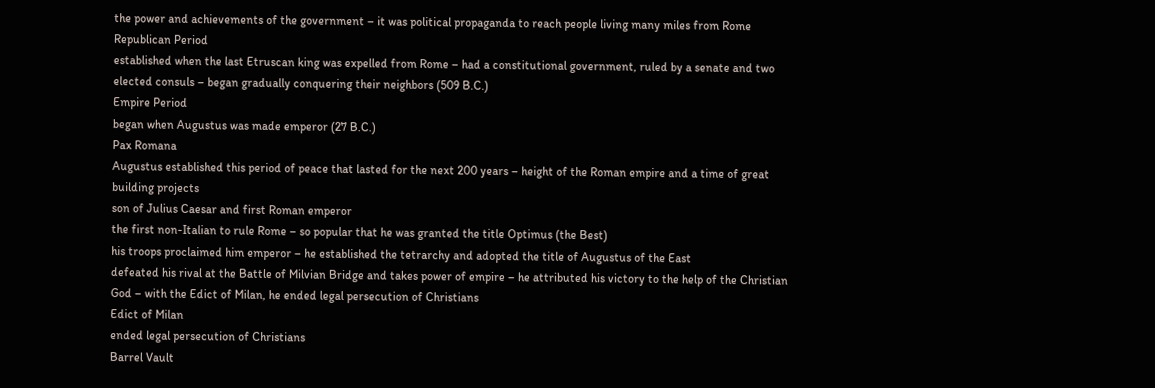the power and achievements of the government – it was political propaganda to reach people living many miles from Rome
Republican Period
established when the last Etruscan king was expelled from Rome – had a constitutional government, ruled by a senate and two elected consuls – began gradually conquering their neighbors (509 B.C.)
Empire Period
began when Augustus was made emperor (27 B.C.)
Pax Romana
Augustus established this period of peace that lasted for the next 200 years – height of the Roman empire and a time of great building projects
son of Julius Caesar and first Roman emperor
the first non-Italian to rule Rome – so popular that he was granted the title Optimus (the Best)
his troops proclaimed him emperor – he established the tetrarchy and adopted the title of Augustus of the East
defeated his rival at the Battle of Milvian Bridge and takes power of empire – he attributed his victory to the help of the Christian God – with the Edict of Milan, he ended legal persecution of Christians
Edict of Milan
ended legal persecution of Christians
Barrel Vault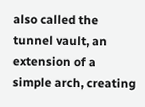also called the tunnel vault, an extension of a simple arch, creating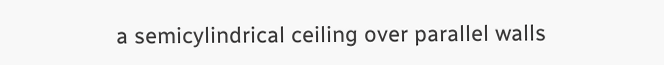a semicylindrical ceiling over parallel walls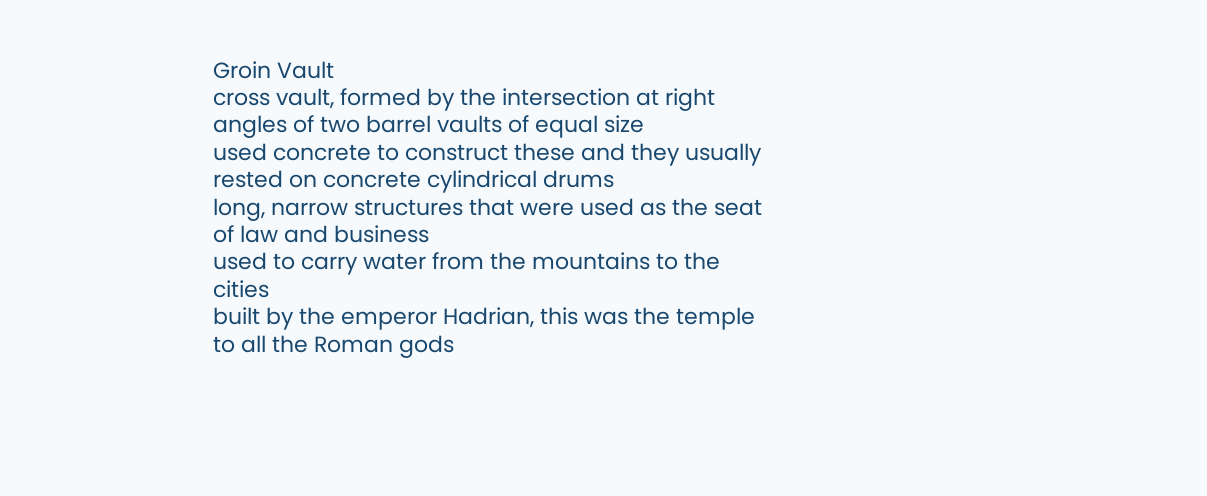Groin Vault
cross vault, formed by the intersection at right angles of two barrel vaults of equal size
used concrete to construct these and they usually rested on concrete cylindrical drums
long, narrow structures that were used as the seat of law and business
used to carry water from the mountains to the cities
built by the emperor Hadrian, this was the temple to all the Roman gods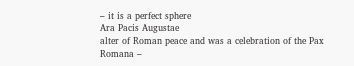– it is a perfect sphere
Ara Pacis Augustae
alter of Roman peace and was a celebration of the Pax Romana –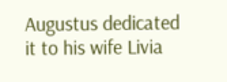Augustus dedicated it to his wife Livia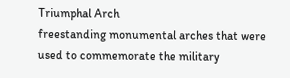Triumphal Arch
freestanding monumental arches that were used to commemorate the military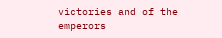victories and of the emperors